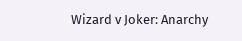Wizard v Joker: Anarchy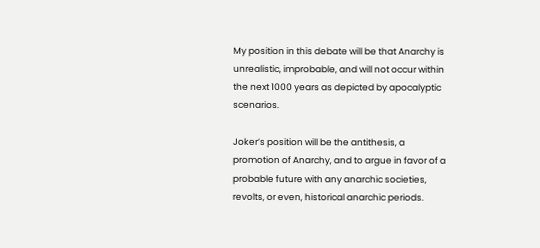My position in this debate will be that Anarchy is unrealistic, improbable, and will not occur within the next 1000 years as depicted by apocalyptic scenarios.

Joker’s position will be the antithesis, a promotion of Anarchy, and to argue in favor of a probable future with any anarchic societies, revolts, or even, historical anarchic periods.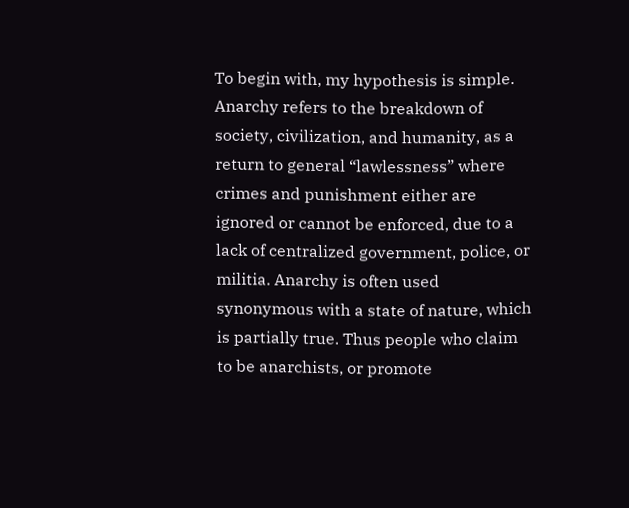To begin with, my hypothesis is simple. Anarchy refers to the breakdown of society, civilization, and humanity, as a return to general “lawlessness” where crimes and punishment either are ignored or cannot be enforced, due to a lack of centralized government, police, or militia. Anarchy is often used synonymous with a state of nature, which is partially true. Thus people who claim to be anarchists, or promote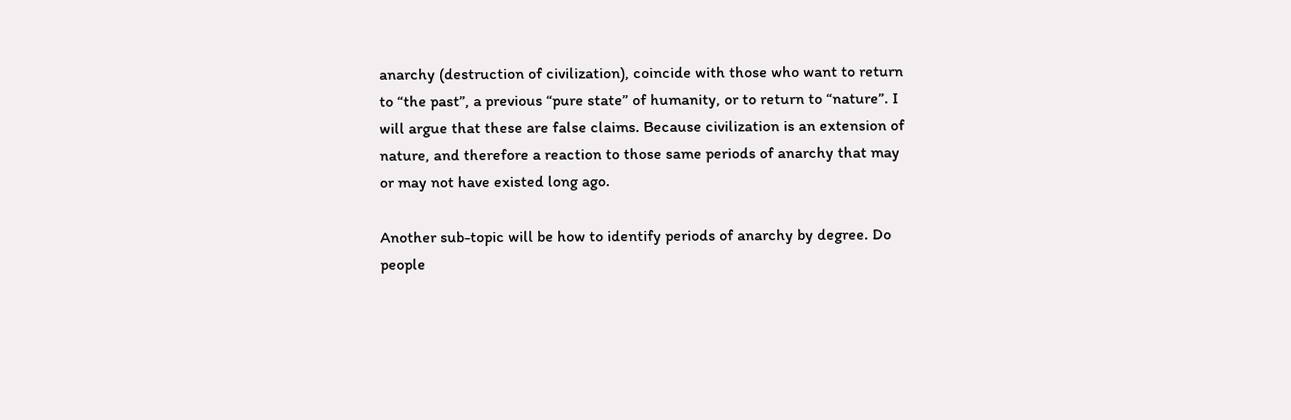anarchy (destruction of civilization), coincide with those who want to return to “the past”, a previous “pure state” of humanity, or to return to “nature”. I will argue that these are false claims. Because civilization is an extension of nature, and therefore a reaction to those same periods of anarchy that may or may not have existed long ago.

Another sub-topic will be how to identify periods of anarchy by degree. Do people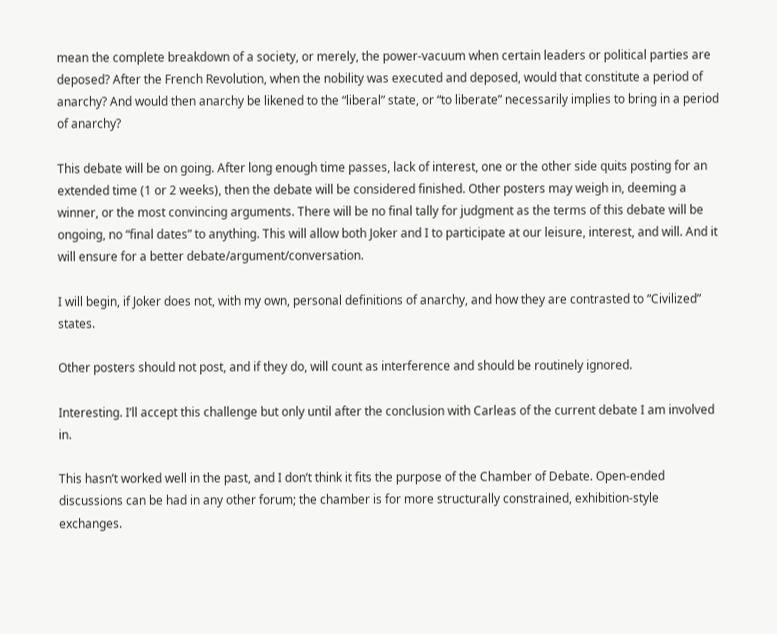mean the complete breakdown of a society, or merely, the power-vacuum when certain leaders or political parties are deposed? After the French Revolution, when the nobility was executed and deposed, would that constitute a period of anarchy? And would then anarchy be likened to the “liberal” state, or “to liberate” necessarily implies to bring in a period of anarchy?

This debate will be on going. After long enough time passes, lack of interest, one or the other side quits posting for an extended time (1 or 2 weeks), then the debate will be considered finished. Other posters may weigh in, deeming a winner, or the most convincing arguments. There will be no final tally for judgment as the terms of this debate will be ongoing, no “final dates” to anything. This will allow both Joker and I to participate at our leisure, interest, and will. And it will ensure for a better debate/argument/conversation.

I will begin, if Joker does not, with my own, personal definitions of anarchy, and how they are contrasted to “Civilized” states.

Other posters should not post, and if they do, will count as interference and should be routinely ignored.

Interesting. I’ll accept this challenge but only until after the conclusion with Carleas of the current debate I am involved in.

This hasn’t worked well in the past, and I don’t think it fits the purpose of the Chamber of Debate. Open-ended discussions can be had in any other forum; the chamber is for more structurally constrained, exhibition-style exchanges.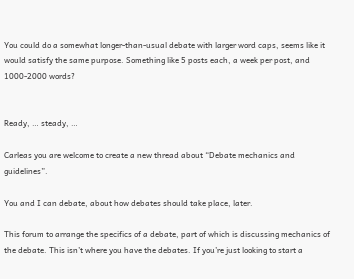You could do a somewhat longer-than-usual debate with larger word caps, seems like it would satisfy the same purpose. Something like 5 posts each, a week per post, and 1000-2000 words?


Ready, … steady, …

Carleas you are welcome to create a new thread about “Debate mechanics and guidelines”.

You and I can debate, about how debates should take place, later.

This forum to arrange the specifics of a debate, part of which is discussing mechanics of the debate. This isn’t where you have the debates. If you’re just looking to start a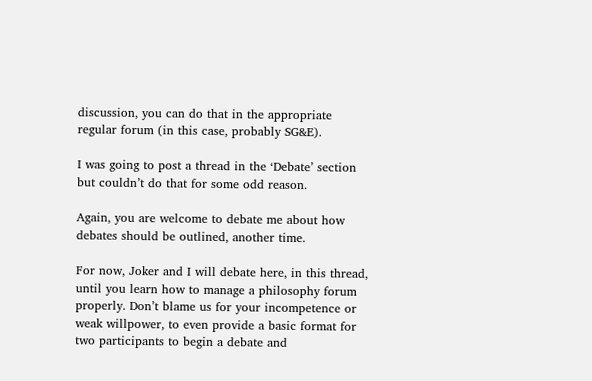discussion, you can do that in the appropriate regular forum (in this case, probably SG&E).

I was going to post a thread in the ‘Debate’ section but couldn’t do that for some odd reason.

Again, you are welcome to debate me about how debates should be outlined, another time.

For now, Joker and I will debate here, in this thread, until you learn how to manage a philosophy forum properly. Don’t blame us for your incompetence or weak willpower, to even provide a basic format for two participants to begin a debate and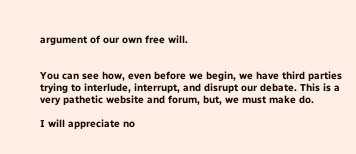argument of our own free will.


You can see how, even before we begin, we have third parties trying to interlude, interrupt, and disrupt our debate. This is a very pathetic website and forum, but, we must make do.

I will appreciate no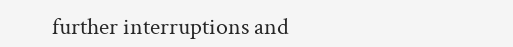further interruptions and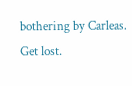bothering by Carleas. Get lost.